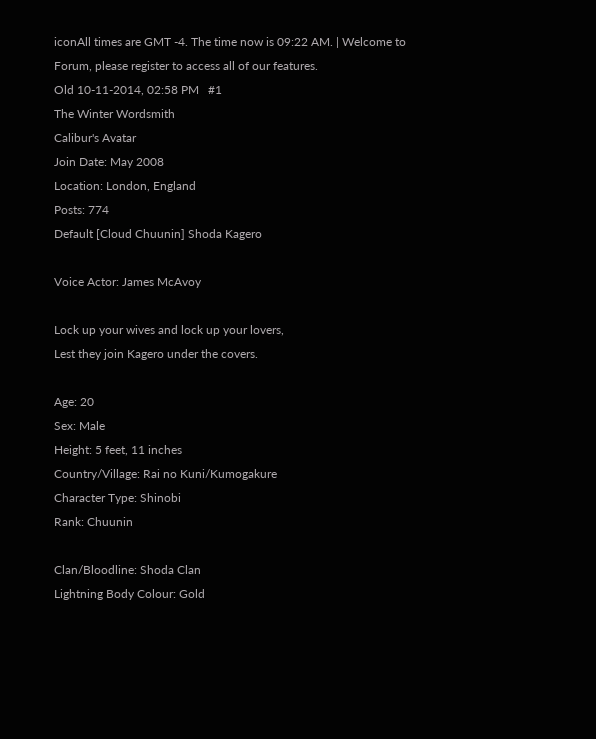iconAll times are GMT -4. The time now is 09:22 AM. | Welcome to Forum, please register to access all of our features.
Old 10-11-2014, 02:58 PM   #1
The Winter Wordsmith
Calibur's Avatar
Join Date: May 2008
Location: London, England
Posts: 774
Default [Cloud Chuunin] Shoda Kagero

Voice Actor: James McAvoy

Lock up your wives and lock up your lovers,
Lest they join Kagero under the covers.

Age: 20
Sex: Male
Height: 5 feet, 11 inches
Country/Village: Rai no Kuni/Kumogakure
Character Type: Shinobi
Rank: Chuunin

Clan/Bloodline: Shoda Clan
Lightning Body Colour: Gold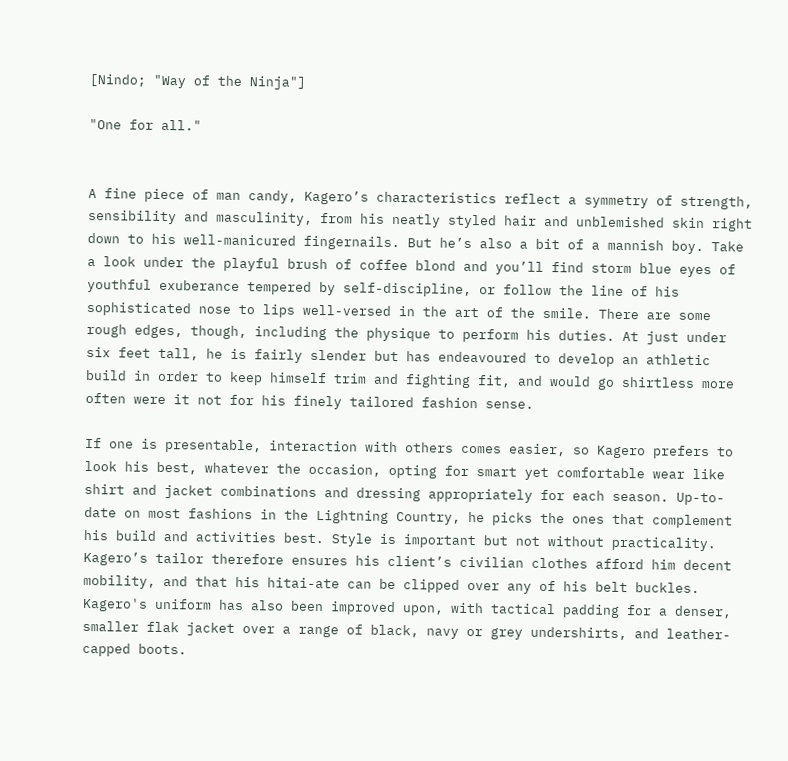[Nindo; "Way of the Ninja"]

"One for all."


A fine piece of man candy, Kagero’s characteristics reflect a symmetry of strength, sensibility and masculinity, from his neatly styled hair and unblemished skin right down to his well-manicured fingernails. But he’s also a bit of a mannish boy. Take a look under the playful brush of coffee blond and you’ll find storm blue eyes of youthful exuberance tempered by self-discipline, or follow the line of his sophisticated nose to lips well-versed in the art of the smile. There are some rough edges, though, including the physique to perform his duties. At just under six feet tall, he is fairly slender but has endeavoured to develop an athletic build in order to keep himself trim and fighting fit, and would go shirtless more often were it not for his finely tailored fashion sense.

If one is presentable, interaction with others comes easier, so Kagero prefers to look his best, whatever the occasion, opting for smart yet comfortable wear like shirt and jacket combinations and dressing appropriately for each season. Up-to-date on most fashions in the Lightning Country, he picks the ones that complement his build and activities best. Style is important but not without practicality. Kagero’s tailor therefore ensures his client’s civilian clothes afford him decent mobility, and that his hitai-ate can be clipped over any of his belt buckles. Kagero's uniform has also been improved upon, with tactical padding for a denser, smaller flak jacket over a range of black, navy or grey undershirts, and leather-capped boots.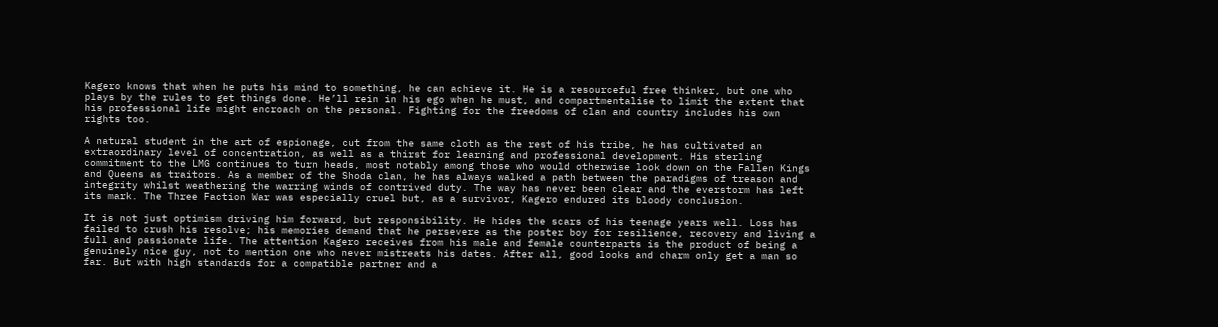Kagero knows that when he puts his mind to something, he can achieve it. He is a resourceful free thinker, but one who plays by the rules to get things done. He’ll rein in his ego when he must, and compartmentalise to limit the extent that his professional life might encroach on the personal. Fighting for the freedoms of clan and country includes his own rights too.

A natural student in the art of espionage, cut from the same cloth as the rest of his tribe, he has cultivated an extraordinary level of concentration, as well as a thirst for learning and professional development. His sterling commitment to the LMG continues to turn heads, most notably among those who would otherwise look down on the Fallen Kings and Queens as traitors. As a member of the Shoda clan, he has always walked a path between the paradigms of treason and integrity whilst weathering the warring winds of contrived duty. The way has never been clear and the everstorm has left its mark. The Three Faction War was especially cruel but, as a survivor, Kagero endured its bloody conclusion.

It is not just optimism driving him forward, but responsibility. He hides the scars of his teenage years well. Loss has failed to crush his resolve; his memories demand that he persevere as the poster boy for resilience, recovery and living a full and passionate life. The attention Kagero receives from his male and female counterparts is the product of being a genuinely nice guy, not to mention one who never mistreats his dates. After all, good looks and charm only get a man so far. But with high standards for a compatible partner and a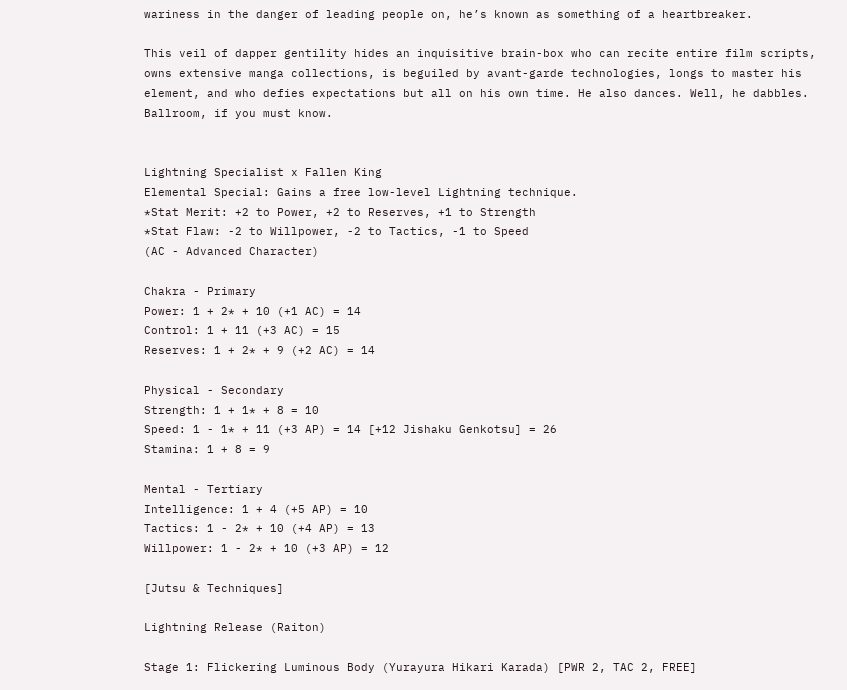wariness in the danger of leading people on, he’s known as something of a heartbreaker.

This veil of dapper gentility hides an inquisitive brain-box who can recite entire film scripts, owns extensive manga collections, is beguiled by avant-garde technologies, longs to master his element, and who defies expectations but all on his own time. He also dances. Well, he dabbles. Ballroom, if you must know.


Lightning Specialist x Fallen King
Elemental Special: Gains a free low-level Lightning technique.
*Stat Merit: +2 to Power, +2 to Reserves, +1 to Strength
*Stat Flaw: -2 to Willpower, -2 to Tactics, -1 to Speed
(AC - Advanced Character)

Chakra - Primary
Power: 1 + 2* + 10 (+1 AC) = 14
Control: 1 + 11 (+3 AC) = 15
Reserves: 1 + 2* + 9 (+2 AC) = 14

Physical - Secondary
Strength: 1 + 1* + 8 = 10
Speed: 1 - 1* + 11 (+3 AP) = 14 [+12 Jishaku Genkotsu] = 26
Stamina: 1 + 8 = 9

Mental - Tertiary
Intelligence: 1 + 4 (+5 AP) = 10
Tactics: 1 - 2* + 10 (+4 AP) = 13
Willpower: 1 - 2* + 10 (+3 AP) = 12

[Jutsu & Techniques]

Lightning Release (Raiton)

Stage 1: Flickering Luminous Body (Yurayura Hikari Karada) [PWR 2, TAC 2, FREE]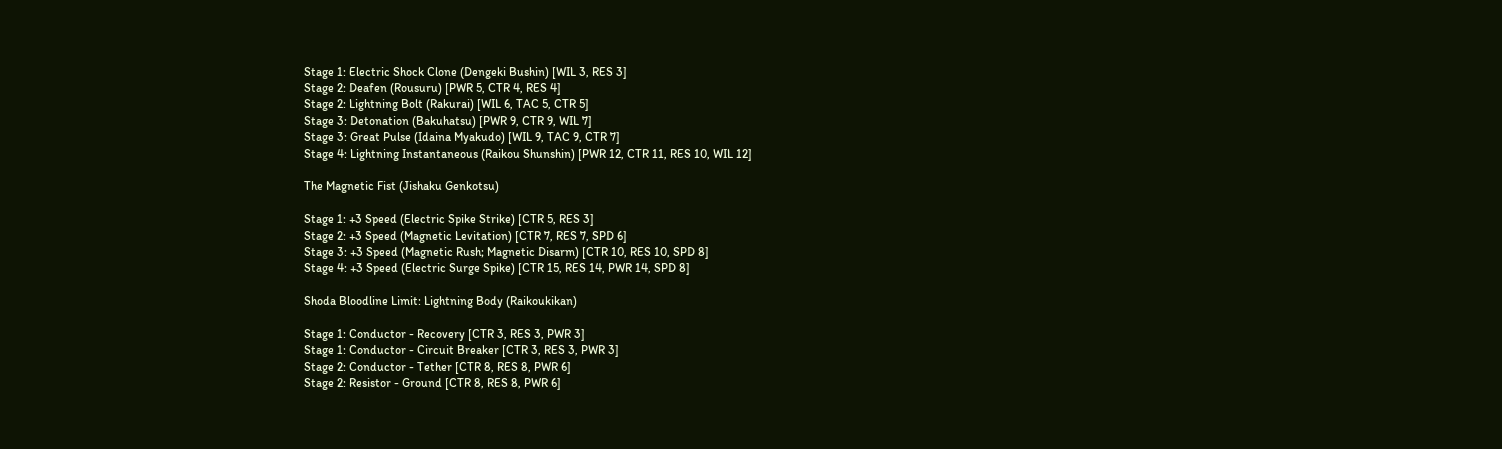Stage 1: Electric Shock Clone (Dengeki Bushin) [WIL 3, RES 3]
Stage 2: Deafen (Rousuru) [PWR 5, CTR 4, RES 4]
Stage 2: Lightning Bolt (Rakurai) [WIL 6, TAC 5, CTR 5]
Stage 3: Detonation (Bakuhatsu) [PWR 9, CTR 9, WIL 7]
Stage 3: Great Pulse (Idaina Myakudo) [WIL 9, TAC 9, CTR 7]
Stage 4: Lightning Instantaneous (Raikou Shunshin) [PWR 12, CTR 11, RES 10, WIL 12]

The Magnetic Fist (Jishaku Genkotsu)

Stage 1: +3 Speed (Electric Spike Strike) [CTR 5, RES 3]
Stage 2: +3 Speed (Magnetic Levitation) [CTR 7, RES 7, SPD 6]
Stage 3: +3 Speed (Magnetic Rush; Magnetic Disarm) [CTR 10, RES 10, SPD 8]
Stage 4: +3 Speed (Electric Surge Spike) [CTR 15, RES 14, PWR 14, SPD 8]

Shoda Bloodline Limit: Lightning Body (Raikoukikan)

Stage 1: Conductor - Recovery [CTR 3, RES 3, PWR 3]
Stage 1: Conductor - Circuit Breaker [CTR 3, RES 3, PWR 3]
Stage 2: Conductor - Tether [CTR 8, RES 8, PWR 6]
Stage 2: Resistor - Ground [CTR 8, RES 8, PWR 6]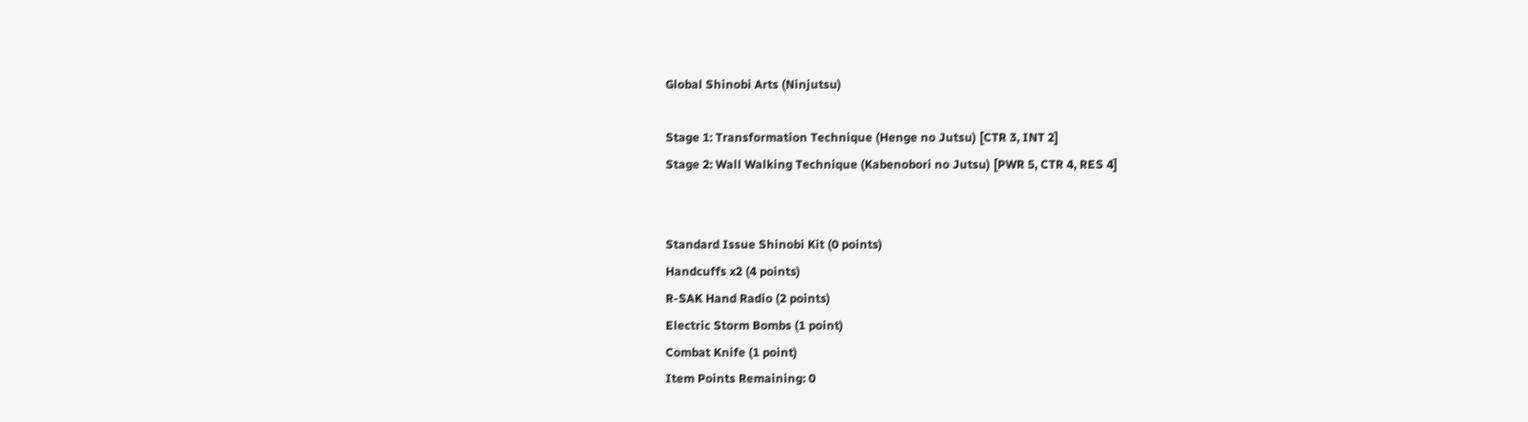Global Shinobi Arts (Ninjutsu)

Stage 1: Transformation Technique (Henge no Jutsu) [CTR 3, INT 2]
Stage 2: Wall Walking Technique (Kabenobori no Jutsu) [PWR 5, CTR 4, RES 4]


Standard Issue Shinobi Kit (0 points)
Handcuffs x2 (4 points)
R-SAK Hand Radio (2 points)
Electric Storm Bombs (1 point)
Combat Knife (1 point)
Item Points Remaining: 0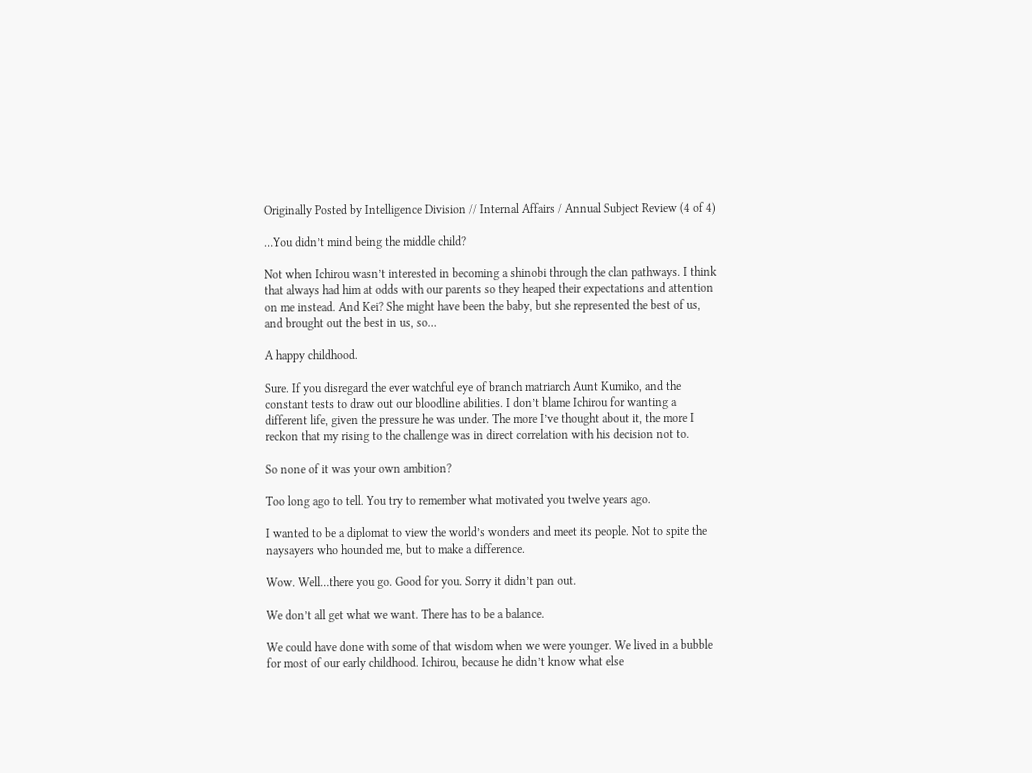Originally Posted by Intelligence Division // Internal Affairs / Annual Subject Review (4 of 4)

…You didn’t mind being the middle child?

Not when Ichirou wasn’t interested in becoming a shinobi through the clan pathways. I think that always had him at odds with our parents so they heaped their expectations and attention on me instead. And Kei? She might have been the baby, but she represented the best of us, and brought out the best in us, so…

A happy childhood.

Sure. If you disregard the ever watchful eye of branch matriarch Aunt Kumiko, and the constant tests to draw out our bloodline abilities. I don’t blame Ichirou for wanting a different life, given the pressure he was under. The more I’ve thought about it, the more I reckon that my rising to the challenge was in direct correlation with his decision not to.

So none of it was your own ambition?

Too long ago to tell. You try to remember what motivated you twelve years ago.

I wanted to be a diplomat to view the world’s wonders and meet its people. Not to spite the naysayers who hounded me, but to make a difference.

Wow. Well…there you go. Good for you. Sorry it didn’t pan out.

We don’t all get what we want. There has to be a balance.

We could have done with some of that wisdom when we were younger. We lived in a bubble for most of our early childhood. Ichirou, because he didn’t know what else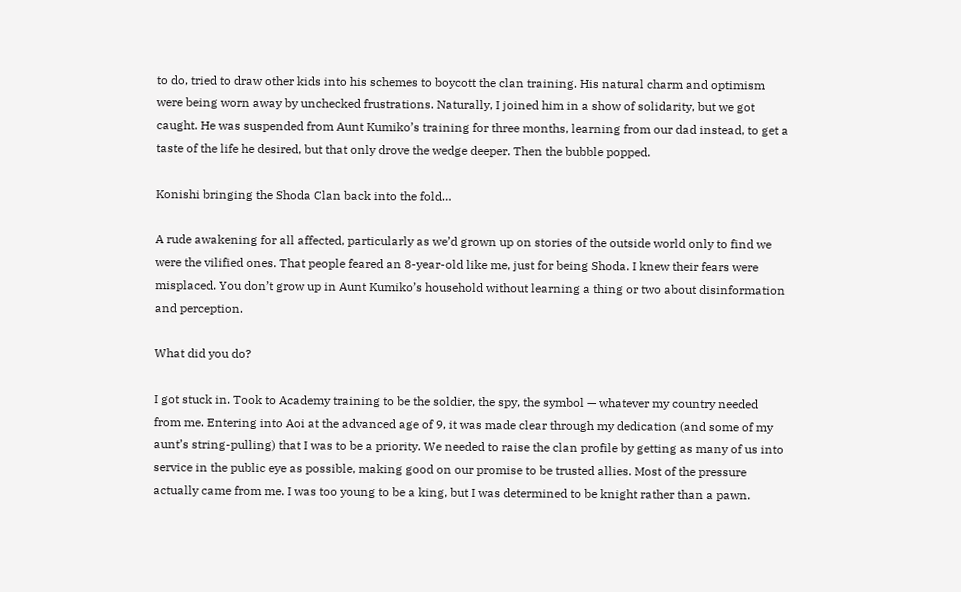to do, tried to draw other kids into his schemes to boycott the clan training. His natural charm and optimism were being worn away by unchecked frustrations. Naturally, I joined him in a show of solidarity, but we got caught. He was suspended from Aunt Kumiko’s training for three months, learning from our dad instead, to get a taste of the life he desired, but that only drove the wedge deeper. Then the bubble popped.

Konishi bringing the Shoda Clan back into the fold…

A rude awakening for all affected, particularly as we’d grown up on stories of the outside world only to find we were the vilified ones. That people feared an 8-year-old like me, just for being Shoda. I knew their fears were misplaced. You don’t grow up in Aunt Kumiko’s household without learning a thing or two about disinformation and perception.

What did you do?

I got stuck in. Took to Academy training to be the soldier, the spy, the symbol — whatever my country needed from me. Entering into Aoi at the advanced age of 9, it was made clear through my dedication (and some of my aunt’s string-pulling) that I was to be a priority. We needed to raise the clan profile by getting as many of us into service in the public eye as possible, making good on our promise to be trusted allies. Most of the pressure actually came from me. I was too young to be a king, but I was determined to be knight rather than a pawn.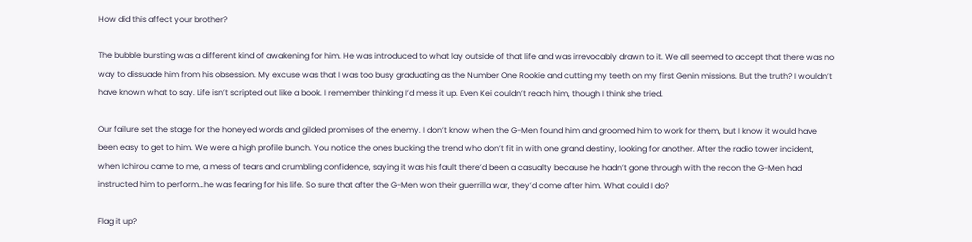How did this affect your brother?

The bubble bursting was a different kind of awakening for him. He was introduced to what lay outside of that life and was irrevocably drawn to it. We all seemed to accept that there was no way to dissuade him from his obsession. My excuse was that I was too busy graduating as the Number One Rookie and cutting my teeth on my first Genin missions. But the truth? I wouldn’t have known what to say. Life isn’t scripted out like a book. I remember thinking I’d mess it up. Even Kei couldn’t reach him, though I think she tried.

Our failure set the stage for the honeyed words and gilded promises of the enemy. I don’t know when the G-Men found him and groomed him to work for them, but I know it would have been easy to get to him. We were a high profile bunch. You notice the ones bucking the trend who don’t fit in with one grand destiny, looking for another. After the radio tower incident, when Ichirou came to me, a mess of tears and crumbling confidence, saying it was his fault there’d been a casualty because he hadn’t gone through with the recon the G-Men had instructed him to perform…he was fearing for his life. So sure that after the G-Men won their guerrilla war, they’d come after him. What could I do?

Flag it up?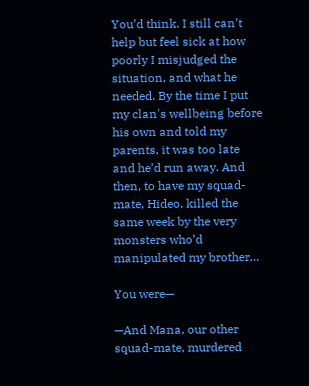You’d think. I still can’t help but feel sick at how poorly I misjudged the situation, and what he needed. By the time I put my clan's wellbeing before his own and told my parents, it was too late and he’d run away. And then, to have my squad-mate, Hideo, killed the same week by the very monsters who’d manipulated my brother…

You were—

—And Mana, our other squad-mate, murdered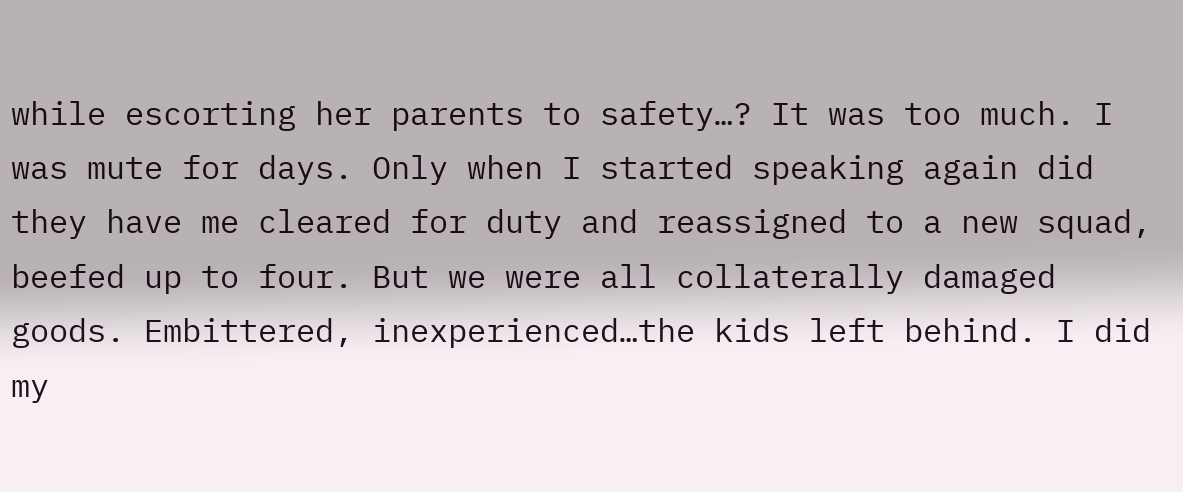while escorting her parents to safety…? It was too much. I was mute for days. Only when I started speaking again did they have me cleared for duty and reassigned to a new squad, beefed up to four. But we were all collaterally damaged goods. Embittered, inexperienced…the kids left behind. I did my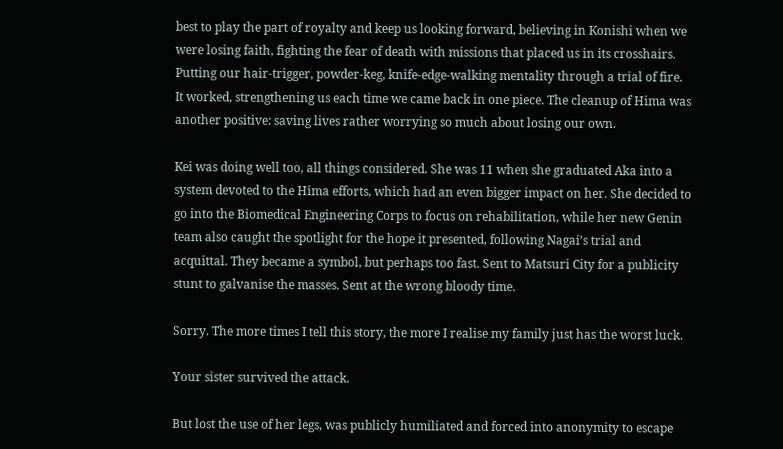best to play the part of royalty and keep us looking forward, believing in Konishi when we were losing faith, fighting the fear of death with missions that placed us in its crosshairs. Putting our hair-trigger, powder-keg, knife-edge-walking mentality through a trial of fire. It worked, strengthening us each time we came back in one piece. The cleanup of Hima was another positive: saving lives rather worrying so much about losing our own.

Kei was doing well too, all things considered. She was 11 when she graduated Aka into a system devoted to the Hima efforts, which had an even bigger impact on her. She decided to go into the Biomedical Engineering Corps to focus on rehabilitation, while her new Genin team also caught the spotlight for the hope it presented, following Nagai’s trial and acquittal. They became a symbol, but perhaps too fast. Sent to Matsuri City for a publicity stunt to galvanise the masses. Sent at the wrong bloody time.

Sorry. The more times I tell this story, the more I realise my family just has the worst luck.

Your sister survived the attack.

But lost the use of her legs, was publicly humiliated and forced into anonymity to escape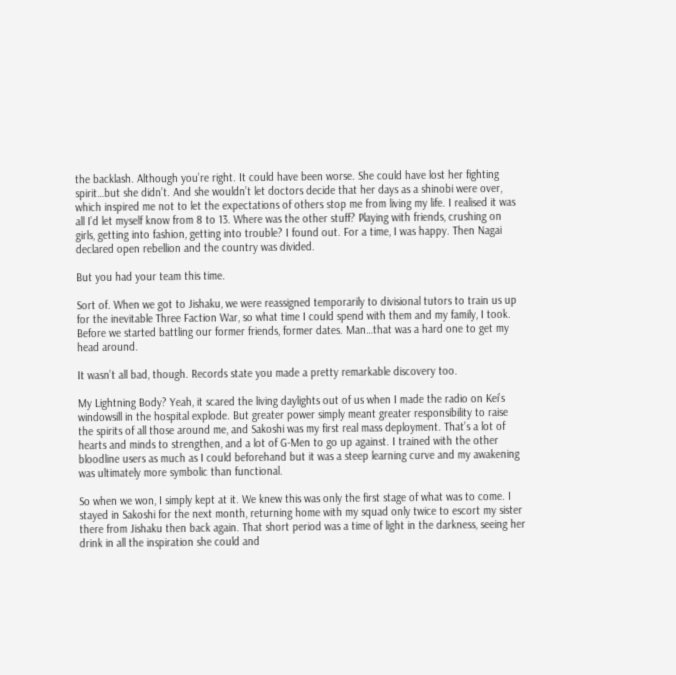the backlash. Although you’re right. It could have been worse. She could have lost her fighting spirit…but she didn’t. And she wouldn’t let doctors decide that her days as a shinobi were over, which inspired me not to let the expectations of others stop me from living my life. I realised it was all I’d let myself know from 8 to 13. Where was the other stuff? Playing with friends, crushing on girls, getting into fashion, getting into trouble? I found out. For a time, I was happy. Then Nagai declared open rebellion and the country was divided.

But you had your team this time.

Sort of. When we got to Jishaku, we were reassigned temporarily to divisional tutors to train us up for the inevitable Three Faction War, so what time I could spend with them and my family, I took. Before we started battling our former friends, former dates. Man…that was a hard one to get my head around.

It wasn’t all bad, though. Records state you made a pretty remarkable discovery too.

My Lightning Body? Yeah, it scared the living daylights out of us when I made the radio on Kei’s windowsill in the hospital explode. But greater power simply meant greater responsibility to raise the spirits of all those around me, and Sakoshi was my first real mass deployment. That’s a lot of hearts and minds to strengthen, and a lot of G-Men to go up against. I trained with the other bloodline users as much as I could beforehand but it was a steep learning curve and my awakening was ultimately more symbolic than functional.

So when we won, I simply kept at it. We knew this was only the first stage of what was to come. I stayed in Sakoshi for the next month, returning home with my squad only twice to escort my sister there from Jishaku then back again. That short period was a time of light in the darkness, seeing her drink in all the inspiration she could and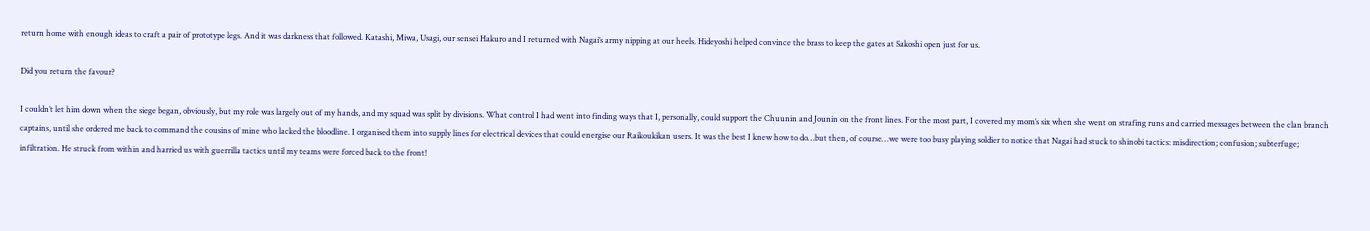return home with enough ideas to craft a pair of prototype legs. And it was darkness that followed. Katashi, Miwa, Usagi, our sensei Hakuro and I returned with Nagai’s army nipping at our heels. Hideyoshi helped convince the brass to keep the gates at Sakoshi open just for us.

Did you return the favour?

I couldn’t let him down when the siege began, obviously, but my role was largely out of my hands, and my squad was split by divisions. What control I had went into finding ways that I, personally, could support the Chuunin and Jounin on the front lines. For the most part, I covered my mom’s six when she went on strafing runs and carried messages between the clan branch captains, until she ordered me back to command the cousins of mine who lacked the bloodline. I organised them into supply lines for electrical devices that could energise our Raikoukikan users. It was the best I knew how to do…but then, of course…we were too busy playing soldier to notice that Nagai had stuck to shinobi tactics: misdirection; confusion; subterfuge; infiltration. He struck from within and harried us with guerrilla tactics until my teams were forced back to the front!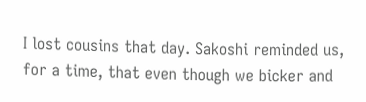I lost cousins that day. Sakoshi reminded us, for a time, that even though we bicker and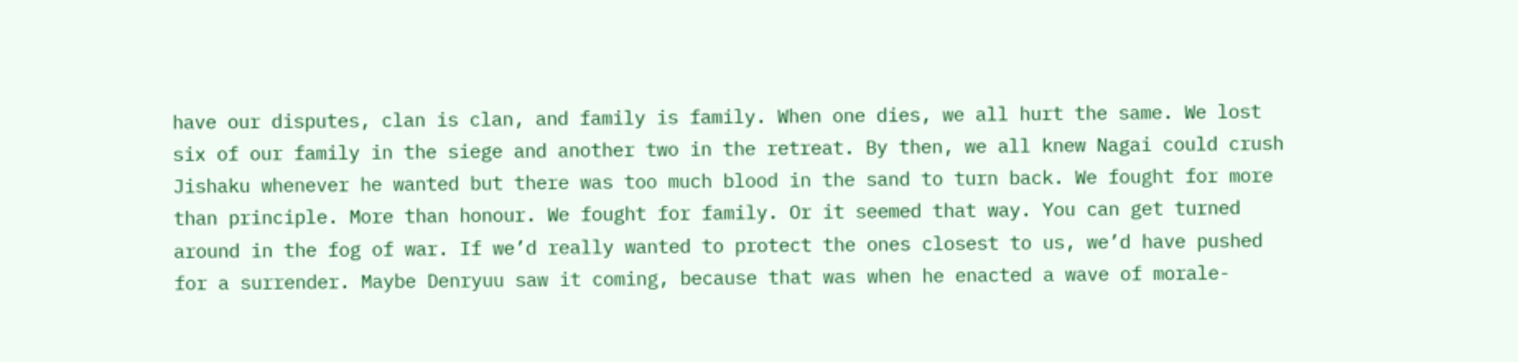have our disputes, clan is clan, and family is family. When one dies, we all hurt the same. We lost six of our family in the siege and another two in the retreat. By then, we all knew Nagai could crush Jishaku whenever he wanted but there was too much blood in the sand to turn back. We fought for more than principle. More than honour. We fought for family. Or it seemed that way. You can get turned around in the fog of war. If we’d really wanted to protect the ones closest to us, we’d have pushed for a surrender. Maybe Denryuu saw it coming, because that was when he enacted a wave of morale-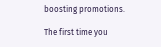boosting promotions.

The first time you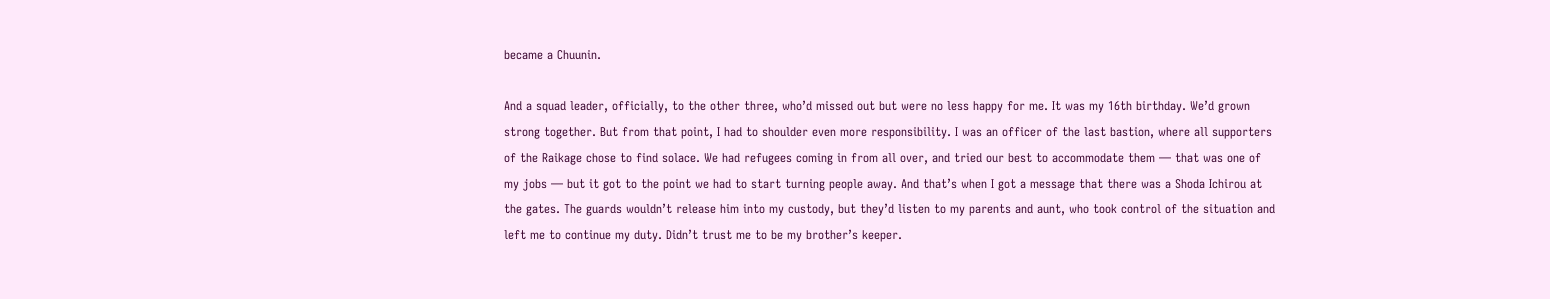became a Chuunin.

And a squad leader, officially, to the other three, who’d missed out but were no less happy for me. It was my 16th birthday. We’d grown strong together. But from that point, I had to shoulder even more responsibility. I was an officer of the last bastion, where all supporters of the Raikage chose to find solace. We had refugees coming in from all over, and tried our best to accommodate them — that was one of my jobs — but it got to the point we had to start turning people away. And that’s when I got a message that there was a Shoda Ichirou at the gates. The guards wouldn’t release him into my custody, but they’d listen to my parents and aunt, who took control of the situation and left me to continue my duty. Didn’t trust me to be my brother’s keeper.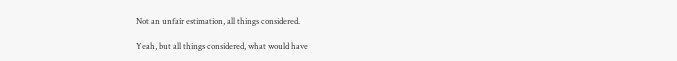Not an unfair estimation, all things considered.

Yeah, but all things considered, what would have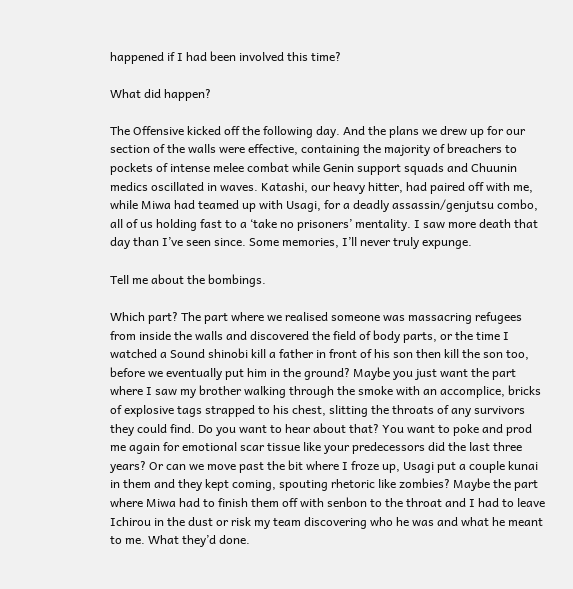happened if I had been involved this time?

What did happen?

The Offensive kicked off the following day. And the plans we drew up for our section of the walls were effective, containing the majority of breachers to pockets of intense melee combat while Genin support squads and Chuunin medics oscillated in waves. Katashi, our heavy hitter, had paired off with me, while Miwa had teamed up with Usagi, for a deadly assassin/genjutsu combo, all of us holding fast to a ‘take no prisoners’ mentality. I saw more death that day than I’ve seen since. Some memories, I’ll never truly expunge.

Tell me about the bombings.

Which part? The part where we realised someone was massacring refugees from inside the walls and discovered the field of body parts, or the time I watched a Sound shinobi kill a father in front of his son then kill the son too, before we eventually put him in the ground? Maybe you just want the part where I saw my brother walking through the smoke with an accomplice, bricks of explosive tags strapped to his chest, slitting the throats of any survivors they could find. Do you want to hear about that? You want to poke and prod me again for emotional scar tissue like your predecessors did the last three years? Or can we move past the bit where I froze up, Usagi put a couple kunai in them and they kept coming, spouting rhetoric like zombies? Maybe the part where Miwa had to finish them off with senbon to the throat and I had to leave Ichirou in the dust or risk my team discovering who he was and what he meant to me. What they’d done.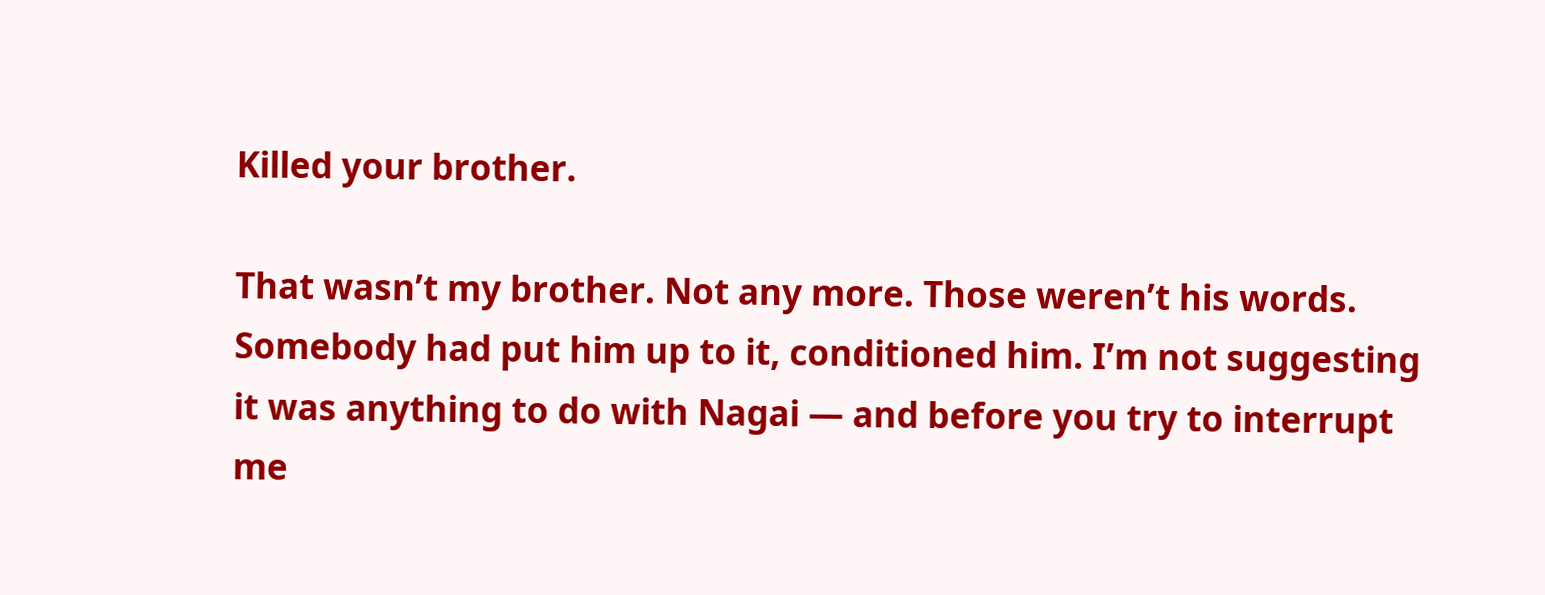Killed your brother.

That wasn’t my brother. Not any more. Those weren’t his words. Somebody had put him up to it, conditioned him. I’m not suggesting it was anything to do with Nagai — and before you try to interrupt me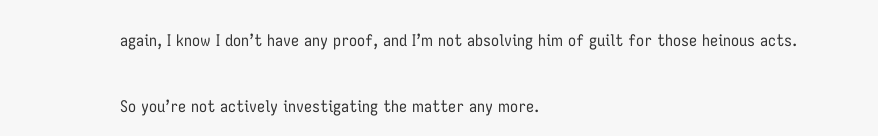again, I know I don’t have any proof, and I’m not absolving him of guilt for those heinous acts.

So you’re not actively investigating the matter any more.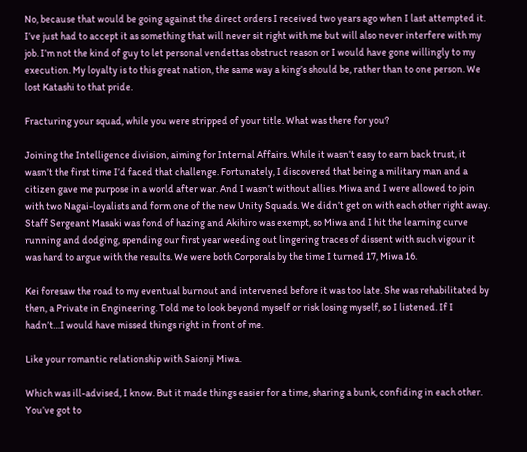No, because that would be going against the direct orders I received two years ago when I last attempted it. I’ve just had to accept it as something that will never sit right with me but will also never interfere with my job. I’m not the kind of guy to let personal vendettas obstruct reason or I would have gone willingly to my execution. My loyalty is to this great nation, the same way a king’s should be, rather than to one person. We lost Katashi to that pride.

Fracturing your squad, while you were stripped of your title. What was there for you?

Joining the Intelligence division, aiming for Internal Affairs. While it wasn’t easy to earn back trust, it wasn’t the first time I’d faced that challenge. Fortunately, I discovered that being a military man and a citizen gave me purpose in a world after war. And I wasn’t without allies. Miwa and I were allowed to join with two Nagai-loyalists and form one of the new Unity Squads. We didn’t get on with each other right away. Staff Sergeant Masaki was fond of hazing and Akihiro was exempt, so Miwa and I hit the learning curve running and dodging, spending our first year weeding out lingering traces of dissent with such vigour it was hard to argue with the results. We were both Corporals by the time I turned 17, Miwa 16.

Kei foresaw the road to my eventual burnout and intervened before it was too late. She was rehabilitated by then, a Private in Engineering. Told me to look beyond myself or risk losing myself, so I listened. If I hadn’t…I would have missed things right in front of me.

Like your romantic relationship with Saionji Miwa.

Which was ill-advised, I know. But it made things easier for a time, sharing a bunk, confiding in each other. You’ve got to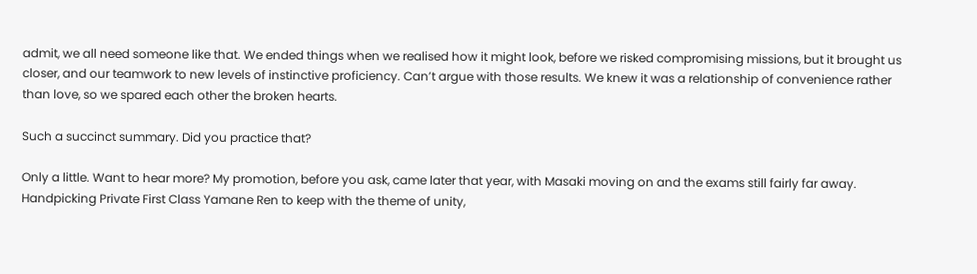admit, we all need someone like that. We ended things when we realised how it might look, before we risked compromising missions, but it brought us closer, and our teamwork to new levels of instinctive proficiency. Can’t argue with those results. We knew it was a relationship of convenience rather than love, so we spared each other the broken hearts.

Such a succinct summary. Did you practice that?

Only a little. Want to hear more? My promotion, before you ask, came later that year, with Masaki moving on and the exams still fairly far away. Handpicking Private First Class Yamane Ren to keep with the theme of unity,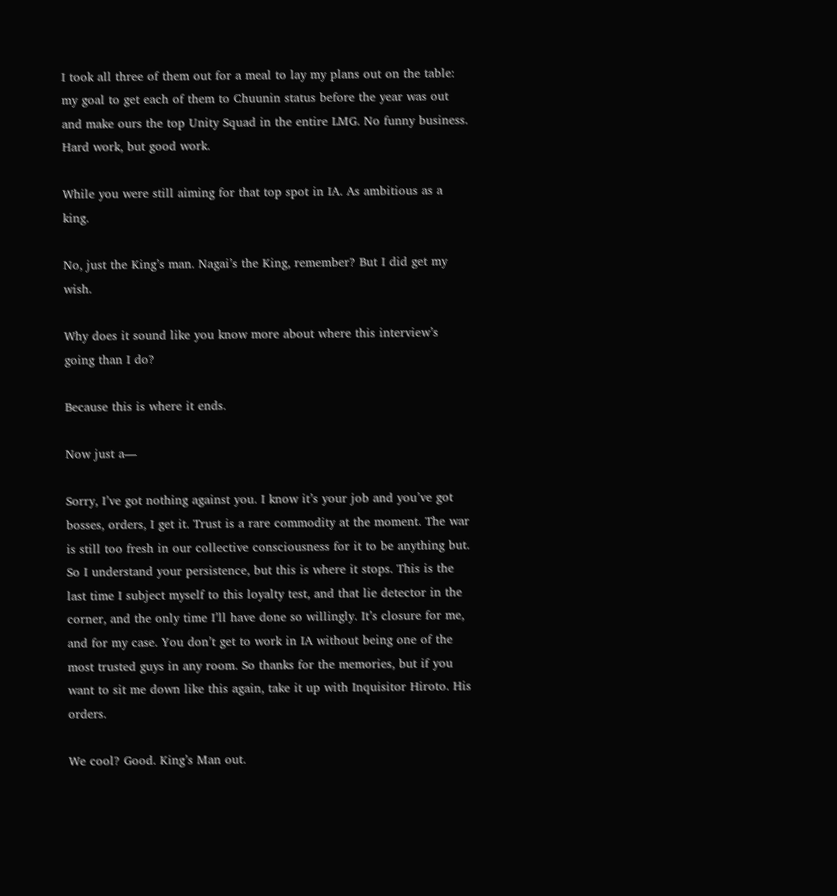I took all three of them out for a meal to lay my plans out on the table: my goal to get each of them to Chuunin status before the year was out and make ours the top Unity Squad in the entire LMG. No funny business. Hard work, but good work.

While you were still aiming for that top spot in IA. As ambitious as a king.

No, just the King’s man. Nagai’s the King, remember? But I did get my wish.

Why does it sound like you know more about where this interview’s going than I do?

Because this is where it ends.

Now just a—

Sorry, I’ve got nothing against you. I know it’s your job and you’ve got bosses, orders, I get it. Trust is a rare commodity at the moment. The war is still too fresh in our collective consciousness for it to be anything but. So I understand your persistence, but this is where it stops. This is the last time I subject myself to this loyalty test, and that lie detector in the corner, and the only time I’ll have done so willingly. It’s closure for me, and for my case. You don’t get to work in IA without being one of the most trusted guys in any room. So thanks for the memories, but if you want to sit me down like this again, take it up with Inquisitor Hiroto. His orders.

We cool? Good. King’s Man out.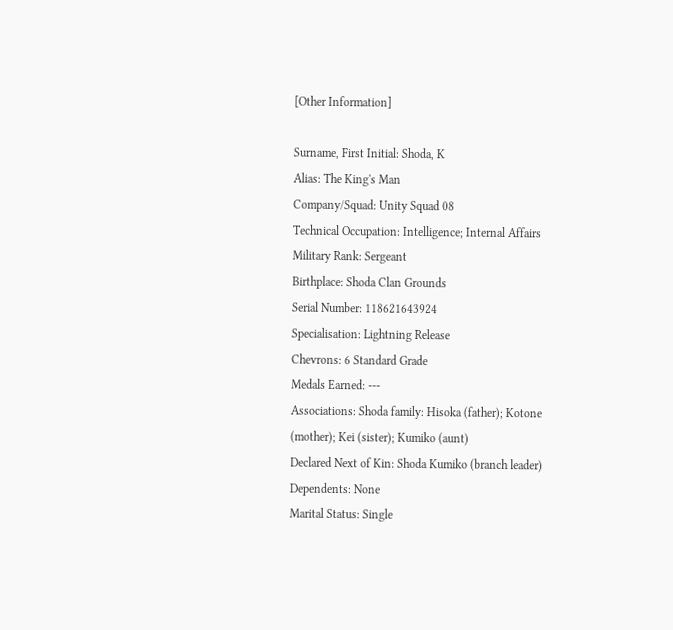[Other Information]

Surname, First Initial: Shoda, K
Alias: The King's Man
Company/Squad: Unity Squad 08
Technical Occupation: Intelligence; Internal Affairs
Military Rank: Sergeant
Birthplace: Shoda Clan Grounds
Serial Number: 118621643924
Specialisation: Lightning Release
Chevrons: 6 Standard Grade
Medals Earned: ---
Associations: Shoda family: Hisoka (father); Kotone
(mother); Kei (sister); Kumiko (aunt)
Declared Next of Kin: Shoda Kumiko (branch leader)
Dependents: None
Marital Status: Single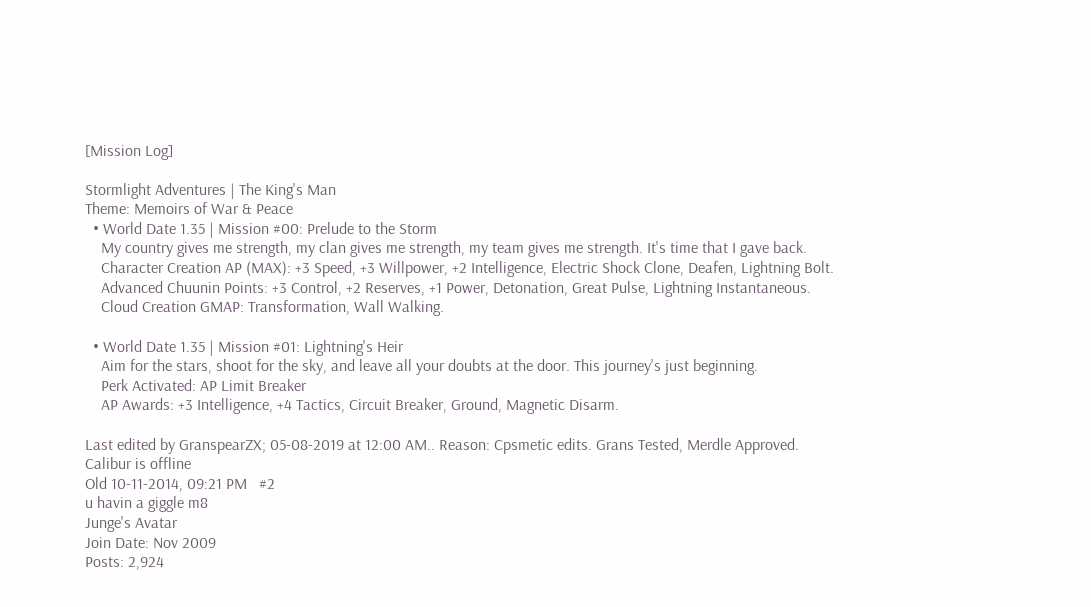[Mission Log]

Stormlight Adventures | The King's Man
Theme: Memoirs of War & Peace
  • World Date 1.35 | Mission #00: Prelude to the Storm
    My country gives me strength, my clan gives me strength, my team gives me strength. It's time that I gave back.
    Character Creation AP (MAX): +3 Speed, +3 Willpower, +2 Intelligence, Electric Shock Clone, Deafen, Lightning Bolt.
    Advanced Chuunin Points: +3 Control, +2 Reserves, +1 Power, Detonation, Great Pulse, Lightning Instantaneous.
    Cloud Creation GMAP: Transformation, Wall Walking.

  • World Date 1.35 | Mission #01: Lightning's Heir
    Aim for the stars, shoot for the sky, and leave all your doubts at the door. This journey's just beginning.
    Perk Activated: AP Limit Breaker
    AP Awards: +3 Intelligence, +4 Tactics, Circuit Breaker, Ground, Magnetic Disarm.

Last edited by GranspearZX; 05-08-2019 at 12:00 AM.. Reason: Cpsmetic edits. Grans Tested, Merdle Approved.
Calibur is offline
Old 10-11-2014, 09:21 PM   #2
u havin a giggle m8
Junge's Avatar
Join Date: Nov 2009
Posts: 2,924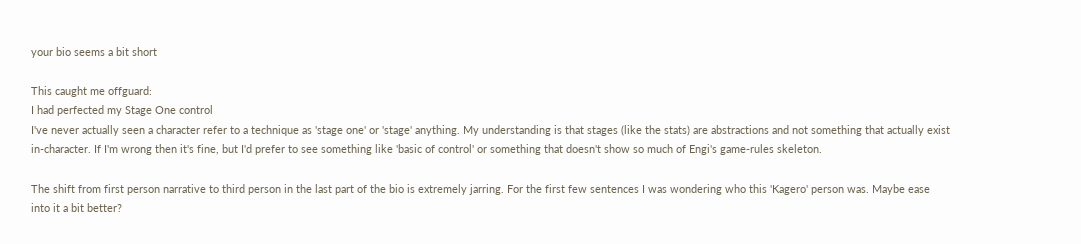your bio seems a bit short

This caught me offguard:
I had perfected my Stage One control
I've never actually seen a character refer to a technique as 'stage one' or 'stage' anything. My understanding is that stages (like the stats) are abstractions and not something that actually exist in-character. If I'm wrong then it's fine, but I'd prefer to see something like 'basic of control' or something that doesn't show so much of Engi's game-rules skeleton.

The shift from first person narrative to third person in the last part of the bio is extremely jarring. For the first few sentences I was wondering who this 'Kagero' person was. Maybe ease into it a bit better?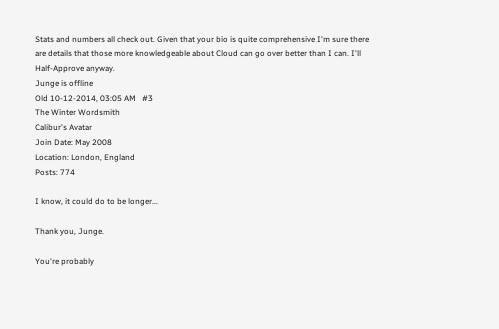Stats and numbers all check out. Given that your bio is quite comprehensive I'm sure there are details that those more knowledgeable about Cloud can go over better than I can. I'll Half-Approve anyway.
Junge is offline
Old 10-12-2014, 03:05 AM   #3
The Winter Wordsmith
Calibur's Avatar
Join Date: May 2008
Location: London, England
Posts: 774

I know, it could do to be longer...

Thank you, Junge.

You're probably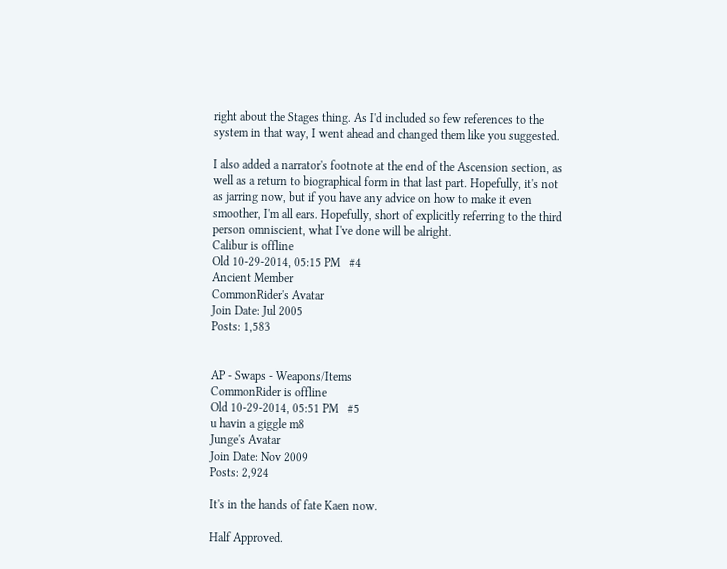right about the Stages thing. As I'd included so few references to the system in that way, I went ahead and changed them like you suggested.

I also added a narrator's footnote at the end of the Ascension section, as well as a return to biographical form in that last part. Hopefully, it's not as jarring now, but if you have any advice on how to make it even smoother, I'm all ears. Hopefully, short of explicitly referring to the third person omniscient, what I've done will be alright.
Calibur is offline
Old 10-29-2014, 05:15 PM   #4
Ancient Member
CommonRider's Avatar
Join Date: Jul 2005
Posts: 1,583


AP - Swaps - Weapons/Items
CommonRider is offline
Old 10-29-2014, 05:51 PM   #5
u havin a giggle m8
Junge's Avatar
Join Date: Nov 2009
Posts: 2,924

It's in the hands of fate Kaen now.

Half Approved.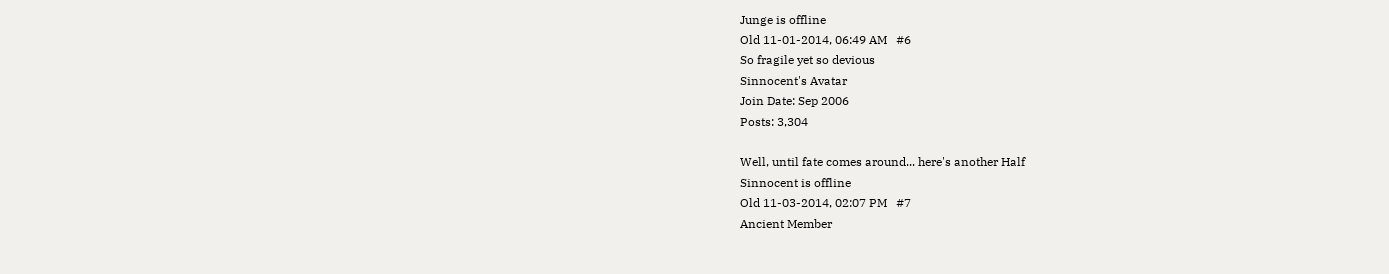Junge is offline
Old 11-01-2014, 06:49 AM   #6
So fragile yet so devious
Sinnocent's Avatar
Join Date: Sep 2006
Posts: 3,304

Well, until fate comes around... here's another Half
Sinnocent is offline
Old 11-03-2014, 02:07 PM   #7
Ancient Member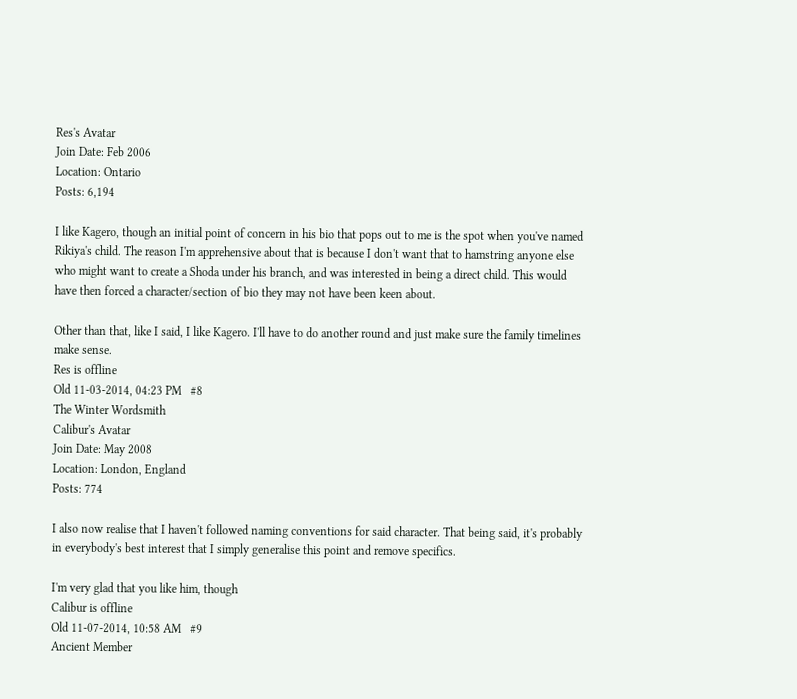Res's Avatar
Join Date: Feb 2006
Location: Ontario
Posts: 6,194

I like Kagero, though an initial point of concern in his bio that pops out to me is the spot when you've named Rikiya's child. The reason I'm apprehensive about that is because I don't want that to hamstring anyone else who might want to create a Shoda under his branch, and was interested in being a direct child. This would have then forced a character/section of bio they may not have been keen about.

Other than that, like I said, I like Kagero. I'll have to do another round and just make sure the family timelines make sense.
Res is offline
Old 11-03-2014, 04:23 PM   #8
The Winter Wordsmith
Calibur's Avatar
Join Date: May 2008
Location: London, England
Posts: 774

I also now realise that I haven't followed naming conventions for said character. That being said, it's probably in everybody's best interest that I simply generalise this point and remove specifics.

I'm very glad that you like him, though
Calibur is offline
Old 11-07-2014, 10:58 AM   #9
Ancient Member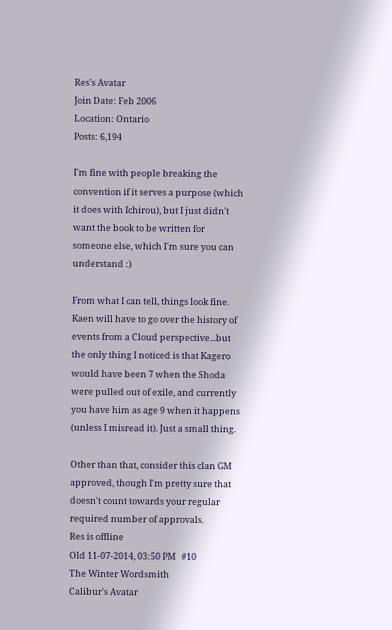Res's Avatar
Join Date: Feb 2006
Location: Ontario
Posts: 6,194

I'm fine with people breaking the convention if it serves a purpose (which it does with Ichirou), but I just didn't want the book to be written for someone else, which I'm sure you can understand :)

From what I can tell, things look fine. Kaen will have to go over the history of events from a Cloud perspective...but the only thing I noticed is that Kagero would have been 7 when the Shoda were pulled out of exile, and currently you have him as age 9 when it happens (unless I misread it). Just a small thing.

Other than that, consider this clan GM approved, though I'm pretty sure that doesn't count towards your regular required number of approvals.
Res is offline
Old 11-07-2014, 03:50 PM   #10
The Winter Wordsmith
Calibur's Avatar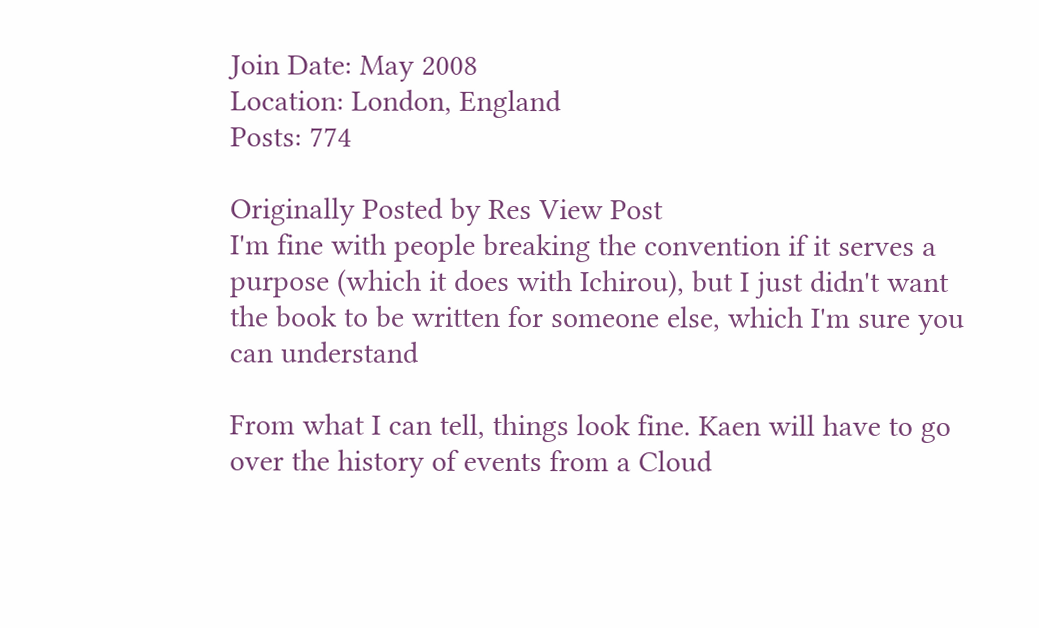Join Date: May 2008
Location: London, England
Posts: 774

Originally Posted by Res View Post
I'm fine with people breaking the convention if it serves a purpose (which it does with Ichirou), but I just didn't want the book to be written for someone else, which I'm sure you can understand

From what I can tell, things look fine. Kaen will have to go over the history of events from a Cloud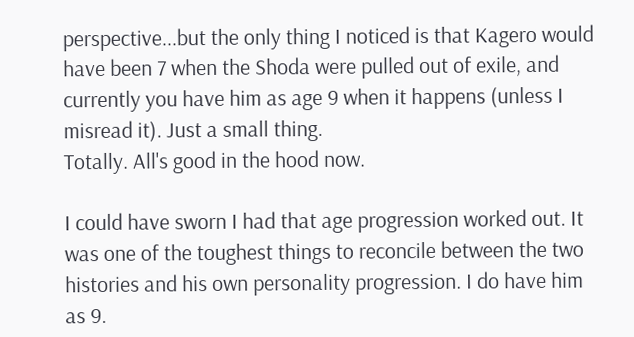perspective...but the only thing I noticed is that Kagero would have been 7 when the Shoda were pulled out of exile, and currently you have him as age 9 when it happens (unless I misread it). Just a small thing.
Totally. All's good in the hood now.

I could have sworn I had that age progression worked out. It was one of the toughest things to reconcile between the two histories and his own personality progression. I do have him as 9.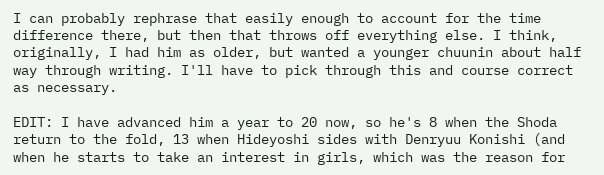I can probably rephrase that easily enough to account for the time difference there, but then that throws off everything else. I think, originally, I had him as older, but wanted a younger chuunin about half way through writing. I'll have to pick through this and course correct as necessary.

EDIT: I have advanced him a year to 20 now, so he's 8 when the Shoda return to the fold, 13 when Hideyoshi sides with Denryuu Konishi (and when he starts to take an interest in girls, which was the reason for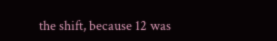the shift, because 12 was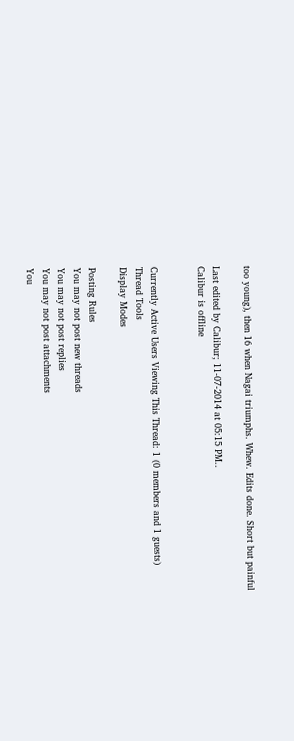too young), then 16 when Nagai triumphs. Whew. Edits done. Short but painful

Last edited by Calibur; 11-07-2014 at 05:15 PM..
Calibur is offline


Currently Active Users Viewing This Thread: 1 (0 members and 1 guests)
Thread Tools
Display Modes

Posting Rules
You may not post new threads
You may not post replies
You may not post attachments
You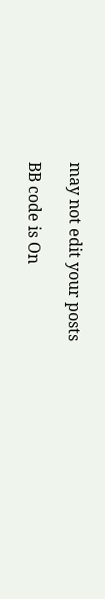may not edit your posts

BB code is On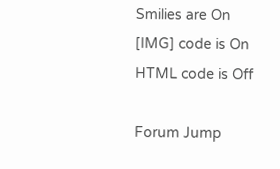Smilies are On
[IMG] code is On
HTML code is Off

Forum Jump